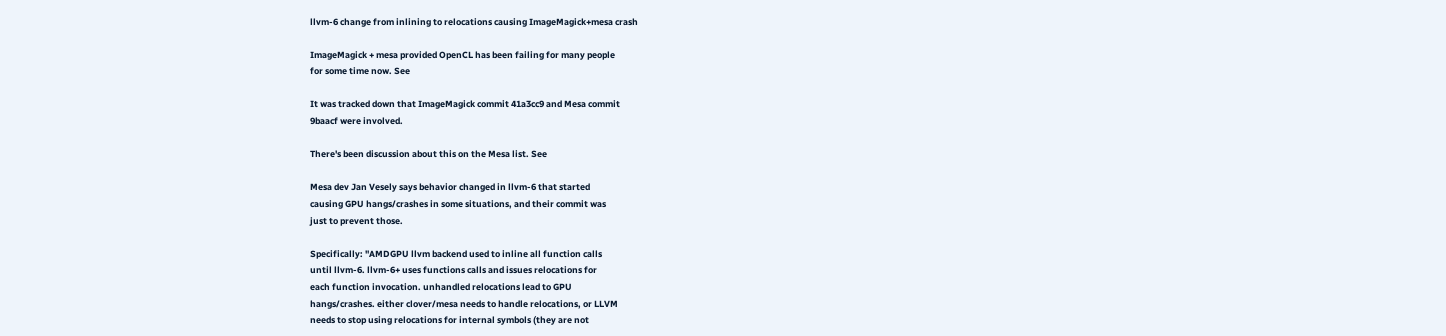llvm-6 change from inlining to relocations causing ImageMagick+mesa crash

ImageMagick + mesa provided OpenCL has been failing for many people
for some time now. See

It was tracked down that ImageMagick commit 41a3cc9 and Mesa commit
9baacf were involved.

There's been discussion about this on the Mesa list. See

Mesa dev Jan Vesely says behavior changed in llvm-6 that started
causing GPU hangs/crashes in some situations, and their commit was
just to prevent those.

Specifically: "AMDGPU llvm backend used to inline all function calls
until llvm-6. llvm-6+ uses functions calls and issues relocations for
each function invocation. unhandled relocations lead to GPU
hangs/crashes. either clover/mesa needs to handle relocations, or LLVM
needs to stop using relocations for internal symbols (they are not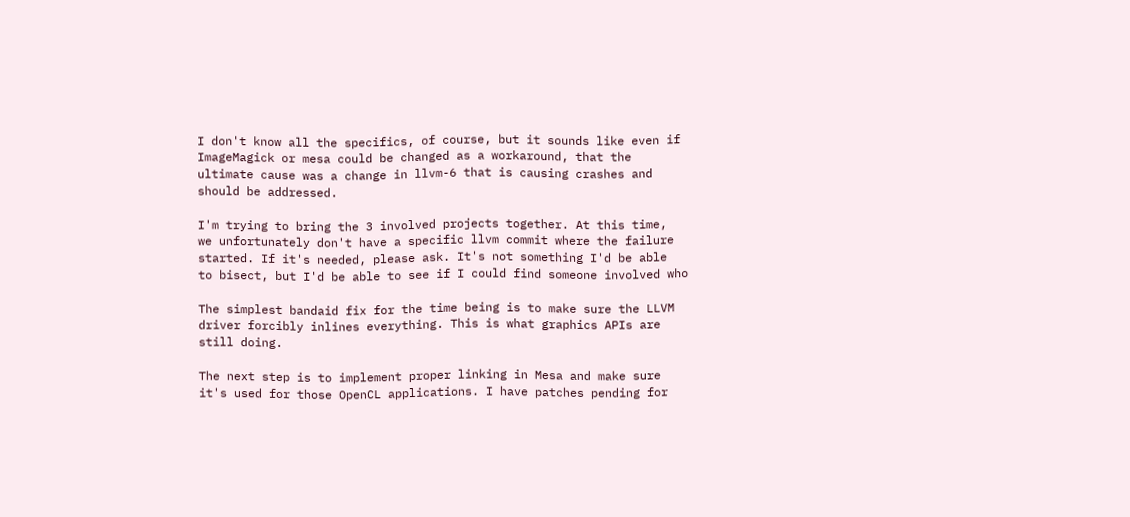I don't know all the specifics, of course, but it sounds like even if
ImageMagick or mesa could be changed as a workaround, that the
ultimate cause was a change in llvm-6 that is causing crashes and
should be addressed.

I'm trying to bring the 3 involved projects together. At this time,
we unfortunately don't have a specific llvm commit where the failure
started. If it's needed, please ask. It's not something I'd be able
to bisect, but I'd be able to see if I could find someone involved who

The simplest bandaid fix for the time being is to make sure the LLVM
driver forcibly inlines everything. This is what graphics APIs are
still doing.

The next step is to implement proper linking in Mesa and make sure
it's used for those OpenCL applications. I have patches pending for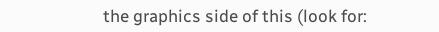the graphics side of this (look for: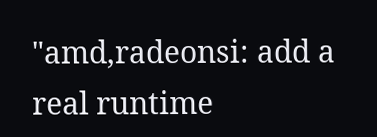"amd,radeonsi: add a real runtime